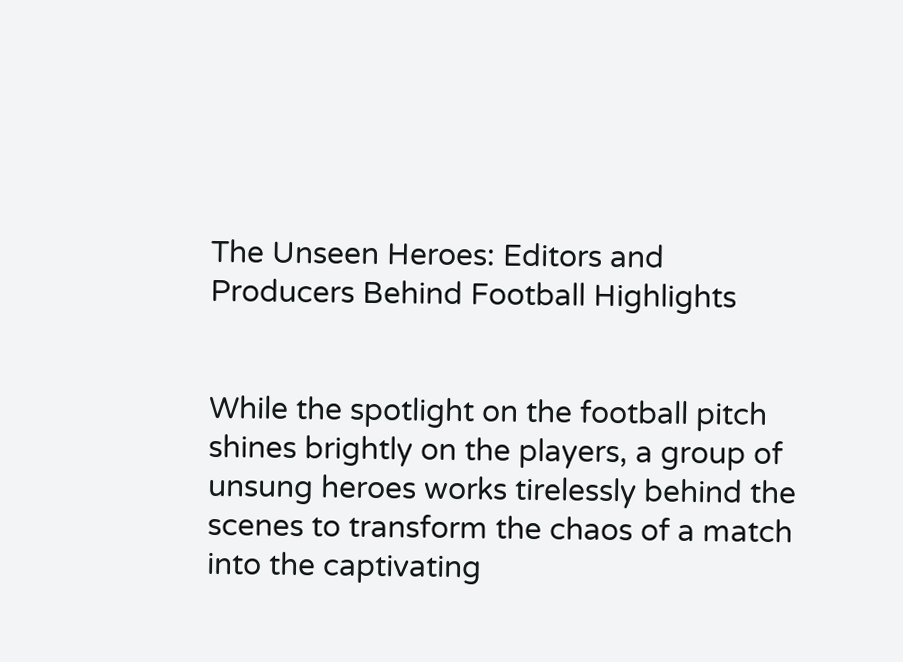The Unseen Heroes: Editors and Producers Behind Football Highlights


While the spotlight on the football pitch shines brightly on the players, a group of unsung heroes works tirelessly behind the scenes to transform the chaos of a match into the captivating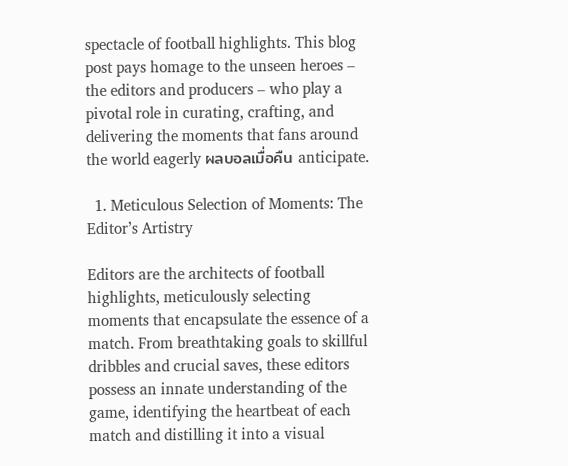spectacle of football highlights. This blog post pays homage to the unseen heroes – the editors and producers – who play a pivotal role in curating, crafting, and delivering the moments that fans around the world eagerly ผลบอลเมื่อคืน anticipate.

  1. Meticulous Selection of Moments: The Editor’s Artistry

Editors are the architects of football highlights, meticulously selecting moments that encapsulate the essence of a match. From breathtaking goals to skillful dribbles and crucial saves, these editors possess an innate understanding of the game, identifying the heartbeat of each match and distilling it into a visual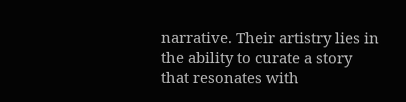narrative. Their artistry lies in the ability to curate a story that resonates with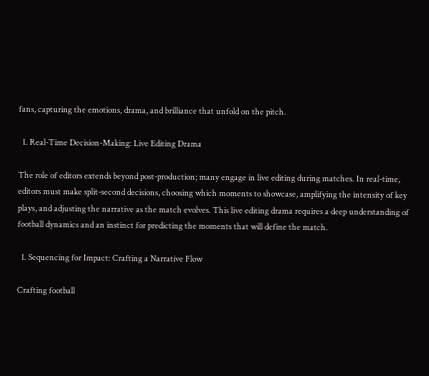fans, capturing the emotions, drama, and brilliance that unfold on the pitch.

  1. Real-Time Decision-Making: Live Editing Drama

The role of editors extends beyond post-production; many engage in live editing during matches. In real-time, editors must make split-second decisions, choosing which moments to showcase, amplifying the intensity of key plays, and adjusting the narrative as the match evolves. This live editing drama requires a deep understanding of football dynamics and an instinct for predicting the moments that will define the match.

  1. Sequencing for Impact: Crafting a Narrative Flow

Crafting football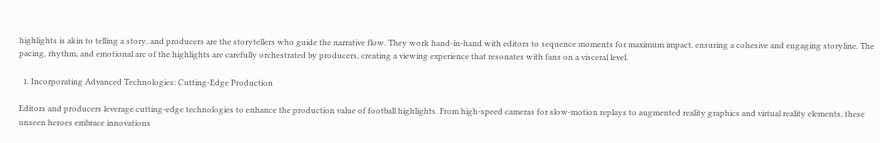highlights is akin to telling a story, and producers are the storytellers who guide the narrative flow. They work hand-in-hand with editors to sequence moments for maximum impact, ensuring a cohesive and engaging storyline. The pacing, rhythm, and emotional arc of the highlights are carefully orchestrated by producers, creating a viewing experience that resonates with fans on a visceral level.

  1. Incorporating Advanced Technologies: Cutting-Edge Production

Editors and producers leverage cutting-edge technologies to enhance the production value of football highlights. From high-speed cameras for slow-motion replays to augmented reality graphics and virtual reality elements, these unseen heroes embrace innovations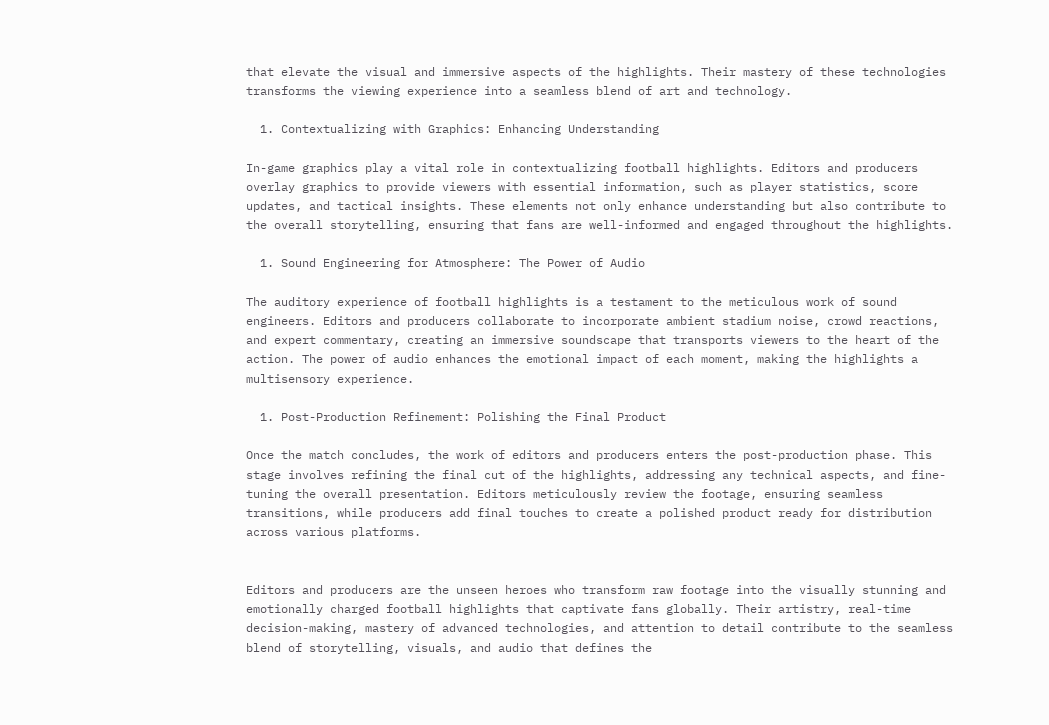that elevate the visual and immersive aspects of the highlights. Their mastery of these technologies transforms the viewing experience into a seamless blend of art and technology.

  1. Contextualizing with Graphics: Enhancing Understanding

In-game graphics play a vital role in contextualizing football highlights. Editors and producers overlay graphics to provide viewers with essential information, such as player statistics, score updates, and tactical insights. These elements not only enhance understanding but also contribute to the overall storytelling, ensuring that fans are well-informed and engaged throughout the highlights.

  1. Sound Engineering for Atmosphere: The Power of Audio

The auditory experience of football highlights is a testament to the meticulous work of sound engineers. Editors and producers collaborate to incorporate ambient stadium noise, crowd reactions, and expert commentary, creating an immersive soundscape that transports viewers to the heart of the action. The power of audio enhances the emotional impact of each moment, making the highlights a multisensory experience.

  1. Post-Production Refinement: Polishing the Final Product

Once the match concludes, the work of editors and producers enters the post-production phase. This stage involves refining the final cut of the highlights, addressing any technical aspects, and fine-tuning the overall presentation. Editors meticulously review the footage, ensuring seamless transitions, while producers add final touches to create a polished product ready for distribution across various platforms.


Editors and producers are the unseen heroes who transform raw footage into the visually stunning and emotionally charged football highlights that captivate fans globally. Their artistry, real-time decision-making, mastery of advanced technologies, and attention to detail contribute to the seamless blend of storytelling, visuals, and audio that defines the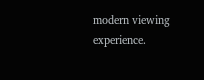modern viewing experience.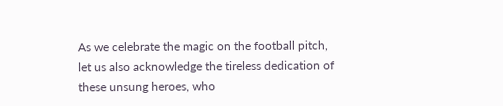As we celebrate the magic on the football pitch, let us also acknowledge the tireless dedication of these unsung heroes, who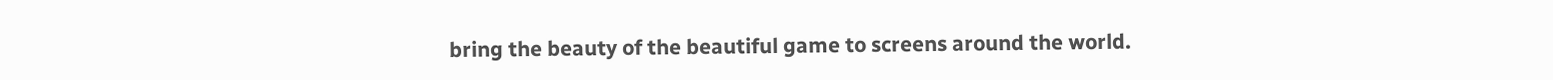bring the beauty of the beautiful game to screens around the world.